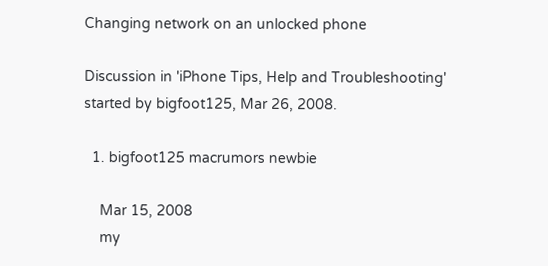Changing network on an unlocked phone

Discussion in 'iPhone Tips, Help and Troubleshooting' started by bigfoot125, Mar 26, 2008.

  1. bigfoot125 macrumors newbie

    Mar 15, 2008
    my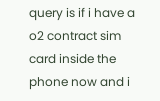query is if i have a o2 contract sim card inside the phone now and i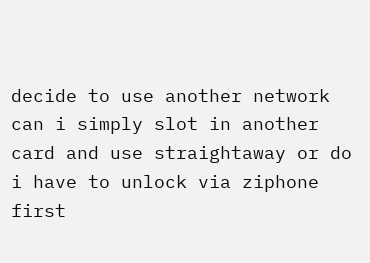decide to use another network can i simply slot in another card and use straightaway or do i have to unlock via ziphone first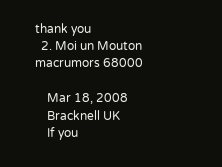thank you
  2. Moi un Mouton macrumors 68000

    Mar 18, 2008
    Bracknell UK
    If you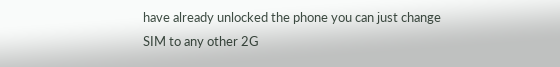have already unlocked the phone you can just change SIM to any other 2G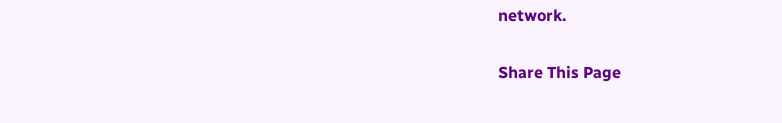network.

Share This Page